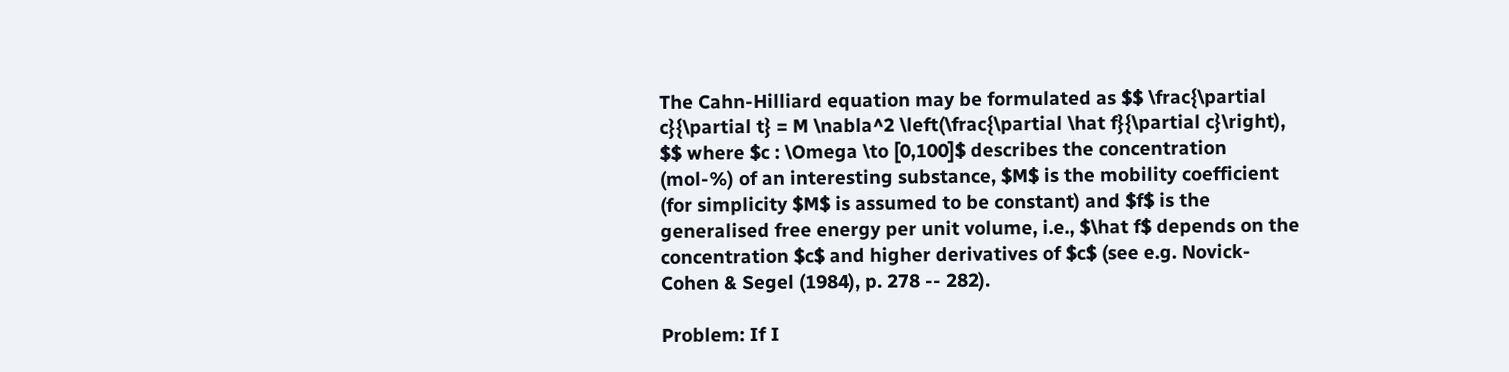The Cahn-Hilliard equation may be formulated as $$ \frac{\partial c}{\partial t} = M \nabla^2 \left(\frac{\partial \hat f}{\partial c}\right), $$ where $c : \Omega \to [0,100]$ describes the concentration (mol-%) of an interesting substance, $M$ is the mobility coefficient (for simplicity $M$ is assumed to be constant) and $f$ is the generalised free energy per unit volume, i.e., $\hat f$ depends on the concentration $c$ and higher derivatives of $c$ (see e.g. Novick-Cohen & Segel (1984), p. 278 -- 282).

Problem: If I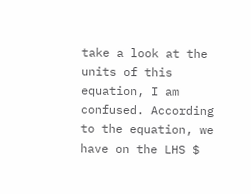take a look at the units of this equation, I am confused. According to the equation, we have on the LHS $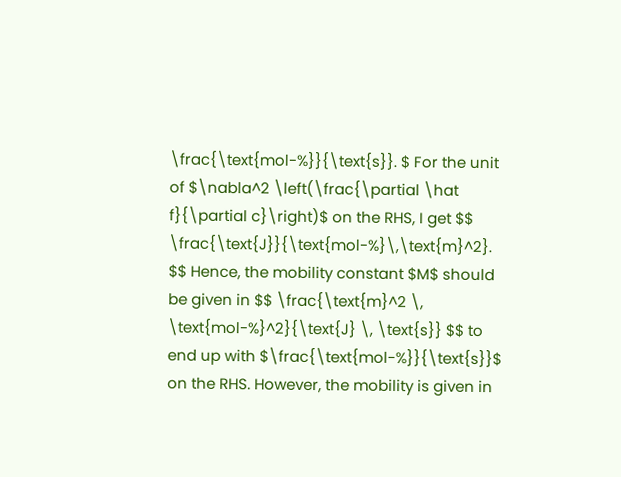\frac{\text{mol-%}}{\text{s}}. $ For the unit of $\nabla^2 \left(\frac{\partial \hat f}{\partial c}\right)$ on the RHS, I get $$ \frac{\text{J}}{\text{mol-%}\,\text{m}^2}. $$ Hence, the mobility constant $M$ should be given in $$ \frac{\text{m}^2 \, \text{mol-%}^2}{\text{J} \, \text{s}} $$ to end up with $\frac{\text{mol-%}}{\text{s}}$ on the RHS. However, the mobility is given in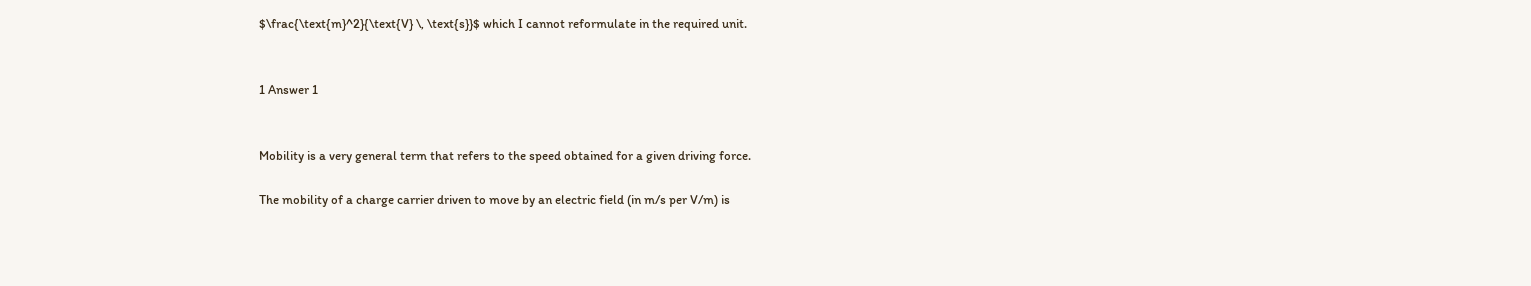$\frac{\text{m}^2}{\text{V} \, \text{s}}$ which I cannot reformulate in the required unit.


1 Answer 1


Mobility is a very general term that refers to the speed obtained for a given driving force.

The mobility of a charge carrier driven to move by an electric field (in m/s per V/m) is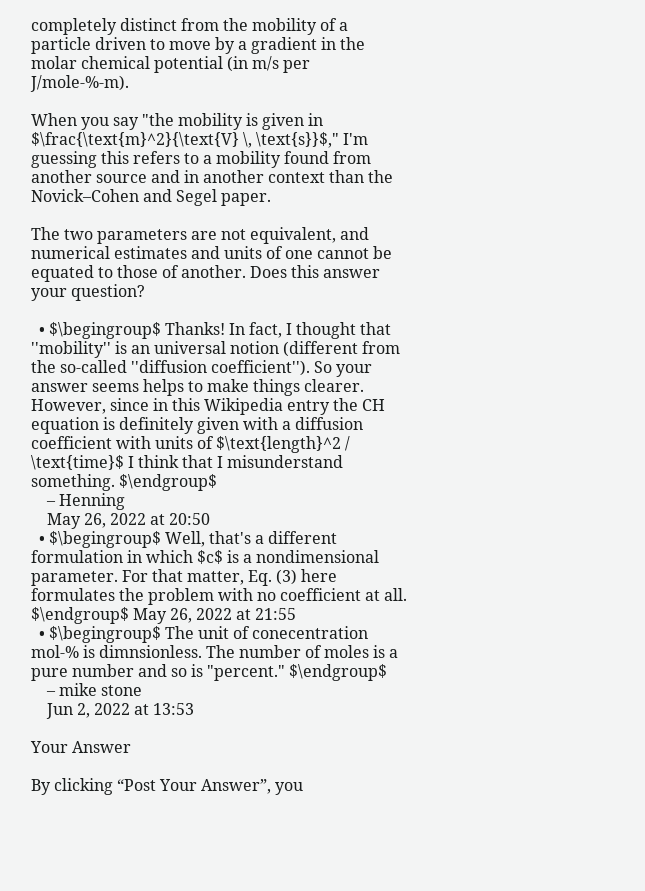completely distinct from the mobility of a particle driven to move by a gradient in the molar chemical potential (in m/s per J/mole-%-m).

When you say "the mobility is given in $\frac{\text{m}^2}{\text{V} \, \text{s}}$," I'm guessing this refers to a mobility found from another source and in another context than the Novick–Cohen and Segel paper.

The two parameters are not equivalent, and numerical estimates and units of one cannot be equated to those of another. Does this answer your question?

  • $\begingroup$ Thanks! In fact, I thought that ''mobility'' is an universal notion (different from the so-called ''diffusion coefficient''). So your answer seems helps to make things clearer. However, since in this Wikipedia entry the CH equation is definitely given with a diffusion coefficient with units of $\text{length}^2 / \text{time}$ I think that I misunderstand something. $\endgroup$
    – Henning
    May 26, 2022 at 20:50
  • $\begingroup$ Well, that's a different formulation in which $c$ is a nondimensional parameter. For that matter, Eq. (3) here formulates the problem with no coefficient at all. $\endgroup$ May 26, 2022 at 21:55
  • $\begingroup$ The unit of conecentration mol-% is dimnsionless. The number of moles is a pure number and so is "percent." $\endgroup$
    – mike stone
    Jun 2, 2022 at 13:53

Your Answer

By clicking “Post Your Answer”, you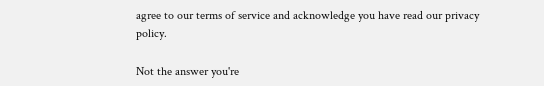agree to our terms of service and acknowledge you have read our privacy policy.

Not the answer you're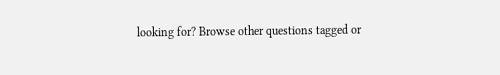looking for? Browse other questions tagged or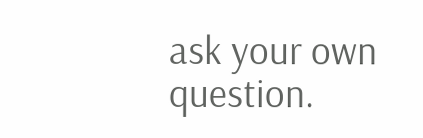ask your own question.